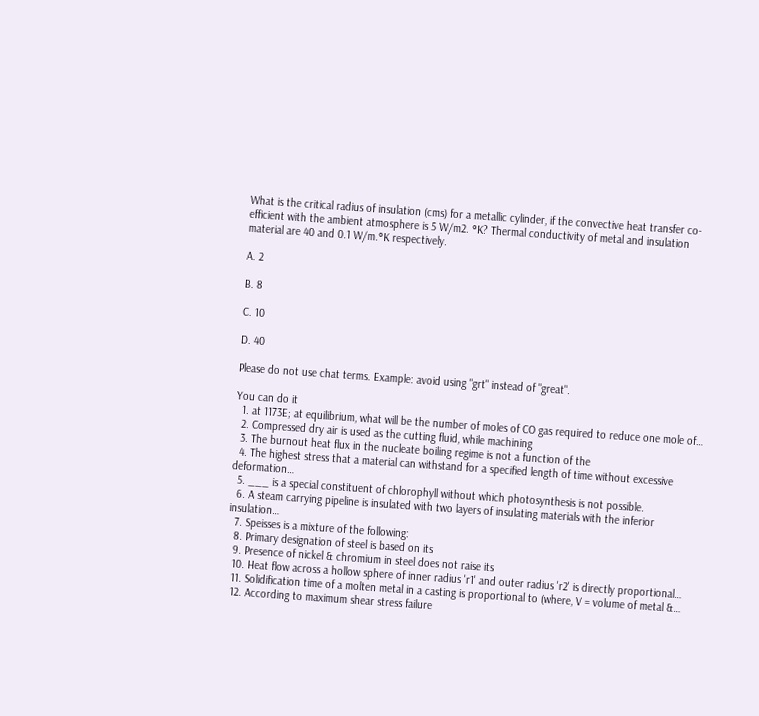What is the critical radius of insulation (cms) for a metallic cylinder, if the convective heat transfer co-efficient with the ambient atmosphere is 5 W/m2. °K? Thermal conductivity of metal and insulation material are 40 and 0.1 W/m.°K respectively.

A. 2

B. 8

C. 10

D. 40

Please do not use chat terms. Example: avoid using "grt" instead of "great".

You can do it
  1. at 1173E; at equilibrium, what will be the number of moles of CO gas required to reduce one mole of…
  2. Compressed dry air is used as the cutting fluid, while machining
  3. The burnout heat flux in the nucleate boiling regime is not a function of the
  4. The highest stress that a material can withstand for a specified length of time without excessive deformation…
  5. ___ is a special constituent of chlorophyll without which photosynthesis is not possible.
  6. A steam carrying pipeline is insulated with two layers of insulating materials with the inferior insulation…
  7. Speisses is a mixture of the following:
  8. Primary designation of steel is based on its
  9. Presence of nickel & chromium in steel does not raise its
  10. Heat flow across a hollow sphere of inner radius 'r1' and outer radius 'r2' is directly proportional…
  11. Solidification time of a molten metal in a casting is proportional to (where, V = volume of metal &…
  12. According to maximum shear stress failure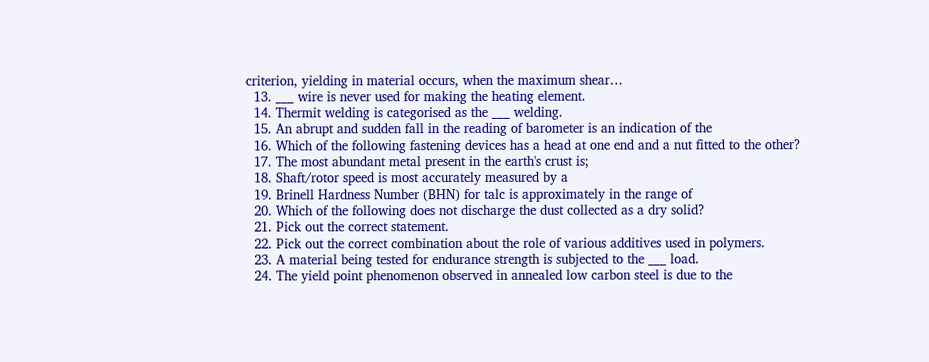criterion, yielding in material occurs, when the maximum shear…
  13. ___ wire is never used for making the heating element.
  14. Thermit welding is categorised as the ___ welding.
  15. An abrupt and sudden fall in the reading of barometer is an indication of the
  16. Which of the following fastening devices has a head at one end and a nut fitted to the other?
  17. The most abundant metal present in the earth's crust is;
  18. Shaft/rotor speed is most accurately measured by a
  19. Brinell Hardness Number (BHN) for talc is approximately in the range of
  20. Which of the following does not discharge the dust collected as a dry solid?
  21. Pick out the correct statement.
  22. Pick out the correct combination about the role of various additives used in polymers.
  23. A material being tested for endurance strength is subjected to the ___ load.
  24. The yield point phenomenon observed in annealed low carbon steel is due to the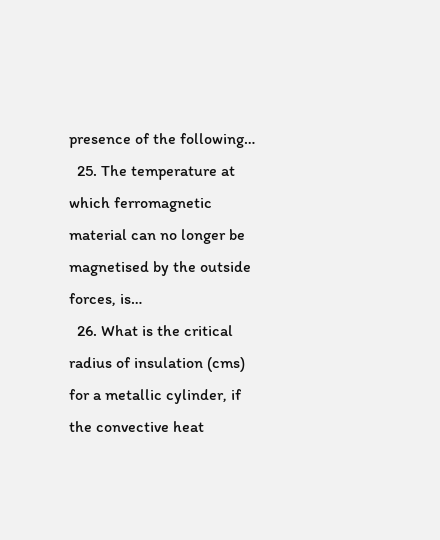presence of the following…
  25. The temperature at which ferromagnetic material can no longer be magnetised by the outside forces, is…
  26. What is the critical radius of insulation (cms) for a metallic cylinder, if the convective heat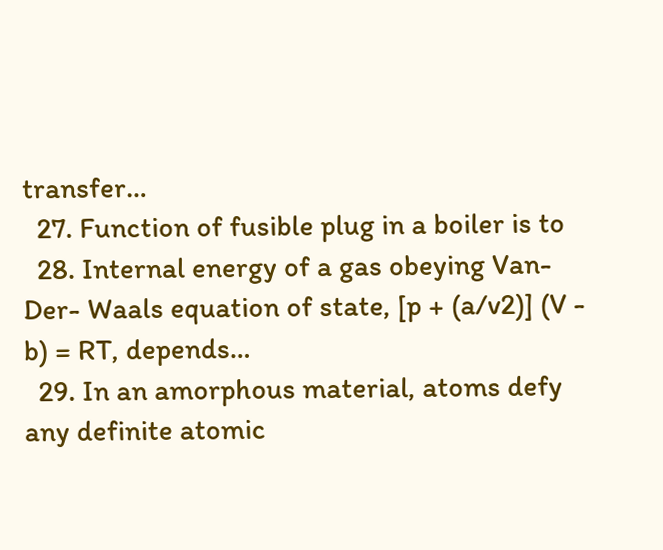transfer…
  27. Function of fusible plug in a boiler is to
  28. Internal energy of a gas obeying Van-Der- Waals equation of state, [p + (a/v2)] (V - b) = RT, depends…
  29. In an amorphous material, atoms defy any definite atomic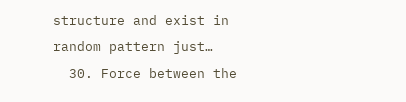structure and exist in random pattern just…
  30. Force between the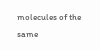molecules of the same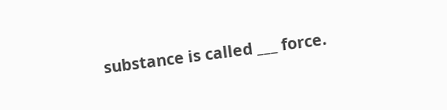substance is called ___ force.